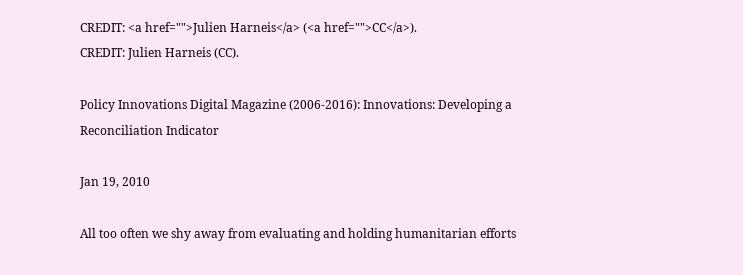CREDIT: <a href="">Julien Harneis</a> (<a href="">CC</a>).
CREDIT: Julien Harneis (CC).

Policy Innovations Digital Magazine (2006-2016): Innovations: Developing a Reconciliation Indicator

Jan 19, 2010

All too often we shy away from evaluating and holding humanitarian efforts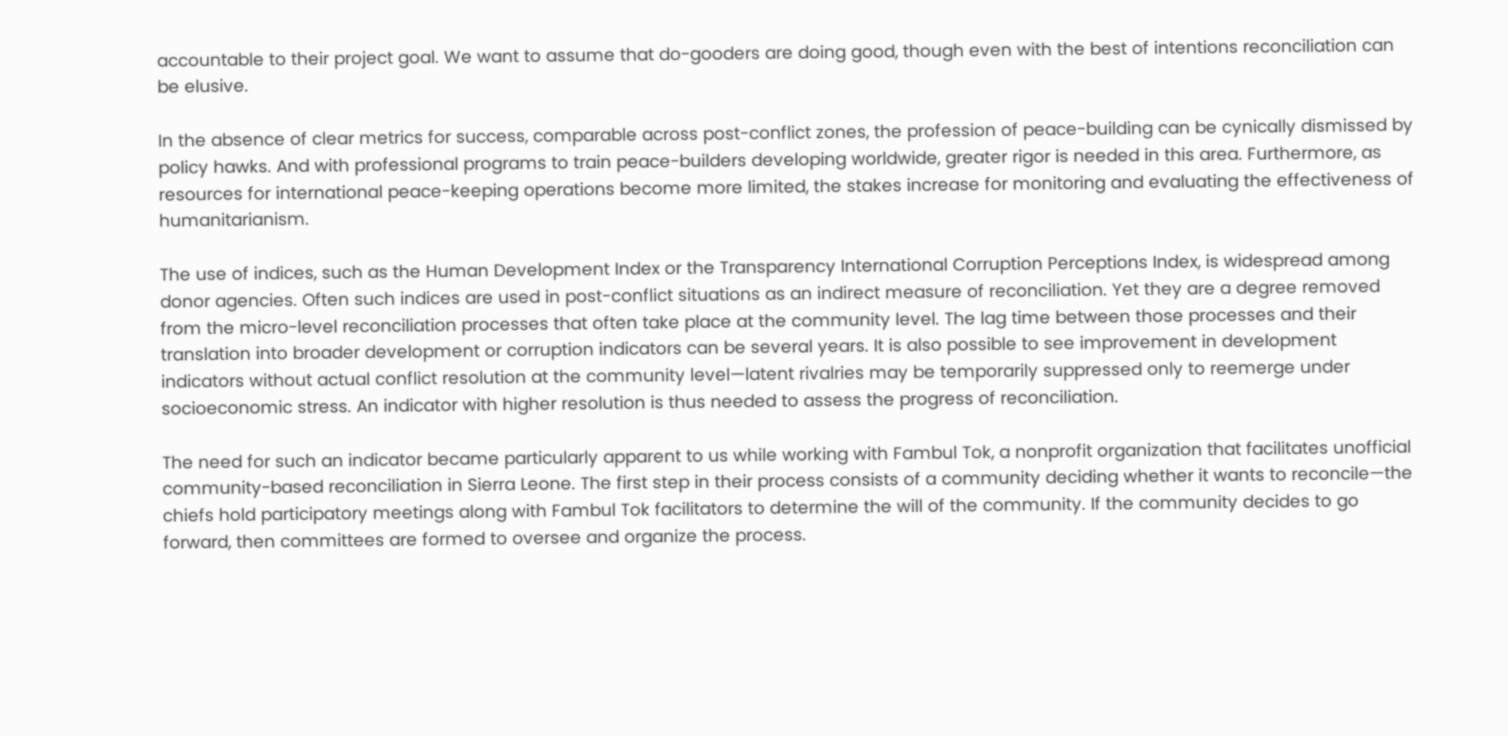accountable to their project goal. We want to assume that do-gooders are doing good, though even with the best of intentions reconciliation can be elusive.

In the absence of clear metrics for success, comparable across post-conflict zones, the profession of peace-building can be cynically dismissed by policy hawks. And with professional programs to train peace-builders developing worldwide, greater rigor is needed in this area. Furthermore, as resources for international peace-keeping operations become more limited, the stakes increase for monitoring and evaluating the effectiveness of humanitarianism.

The use of indices, such as the Human Development Index or the Transparency International Corruption Perceptions Index, is widespread among donor agencies. Often such indices are used in post-conflict situations as an indirect measure of reconciliation. Yet they are a degree removed from the micro-level reconciliation processes that often take place at the community level. The lag time between those processes and their translation into broader development or corruption indicators can be several years. It is also possible to see improvement in development indicators without actual conflict resolution at the community level—latent rivalries may be temporarily suppressed only to reemerge under socioeconomic stress. An indicator with higher resolution is thus needed to assess the progress of reconciliation.

The need for such an indicator became particularly apparent to us while working with Fambul Tok, a nonprofit organization that facilitates unofficial community-based reconciliation in Sierra Leone. The first step in their process consists of a community deciding whether it wants to reconcile—the chiefs hold participatory meetings along with Fambul Tok facilitators to determine the will of the community. If the community decides to go forward, then committees are formed to oversee and organize the process.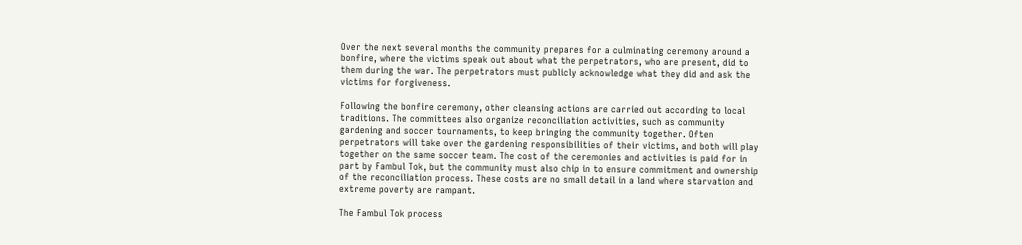Over the next several months the community prepares for a culminating ceremony around a bonfire, where the victims speak out about what the perpetrators, who are present, did to them during the war. The perpetrators must publicly acknowledge what they did and ask the victims for forgiveness.

Following the bonfire ceremony, other cleansing actions are carried out according to local traditions. The committees also organize reconciliation activities, such as community gardening and soccer tournaments, to keep bringing the community together. Often perpetrators will take over the gardening responsibilities of their victims, and both will play together on the same soccer team. The cost of the ceremonies and activities is paid for in part by Fambul Tok, but the community must also chip in to ensure commitment and ownership of the reconciliation process. These costs are no small detail in a land where starvation and extreme poverty are rampant.

The Fambul Tok process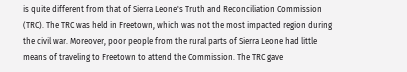is quite different from that of Sierra Leone's Truth and Reconciliation Commission (TRC). The TRC was held in Freetown, which was not the most impacted region during the civil war. Moreover, poor people from the rural parts of Sierra Leone had little means of traveling to Freetown to attend the Commission. The TRC gave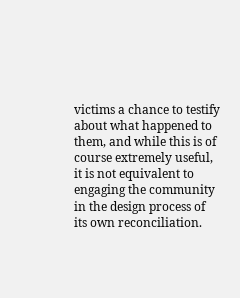victims a chance to testify about what happened to them, and while this is of course extremely useful, it is not equivalent to engaging the community in the design process of its own reconciliation.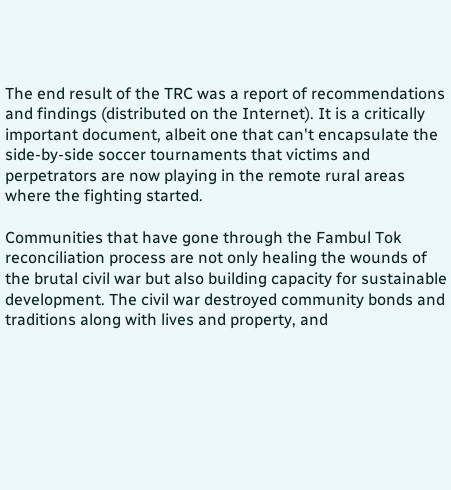The end result of the TRC was a report of recommendations and findings (distributed on the Internet). It is a critically important document, albeit one that can't encapsulate the side-by-side soccer tournaments that victims and perpetrators are now playing in the remote rural areas where the fighting started.

Communities that have gone through the Fambul Tok reconciliation process are not only healing the wounds of the brutal civil war but also building capacity for sustainable development. The civil war destroyed community bonds and traditions along with lives and property, and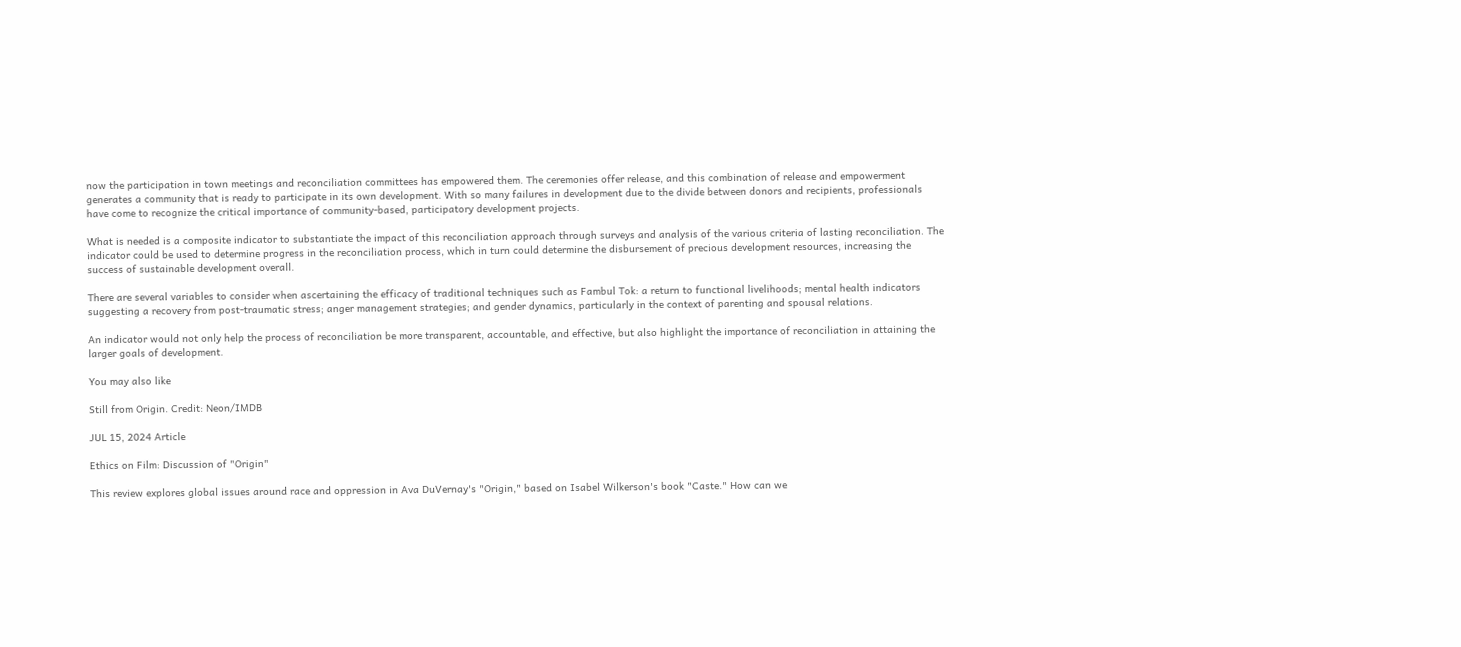now the participation in town meetings and reconciliation committees has empowered them. The ceremonies offer release, and this combination of release and empowerment generates a community that is ready to participate in its own development. With so many failures in development due to the divide between donors and recipients, professionals have come to recognize the critical importance of community-based, participatory development projects.

What is needed is a composite indicator to substantiate the impact of this reconciliation approach through surveys and analysis of the various criteria of lasting reconciliation. The indicator could be used to determine progress in the reconciliation process, which in turn could determine the disbursement of precious development resources, increasing the success of sustainable development overall.

There are several variables to consider when ascertaining the efficacy of traditional techniques such as Fambul Tok: a return to functional livelihoods; mental health indicators suggesting a recovery from post-traumatic stress; anger management strategies; and gender dynamics, particularly in the context of parenting and spousal relations.

An indicator would not only help the process of reconciliation be more transparent, accountable, and effective, but also highlight the importance of reconciliation in attaining the larger goals of development.

You may also like

Still from Origin. Credit: Neon/IMDB

JUL 15, 2024 Article

Ethics on Film: Discussion of "Origin"

This review explores global issues around race and oppression in Ava DuVernay's "Origin," based on Isabel Wilkerson's book "Caste." How can we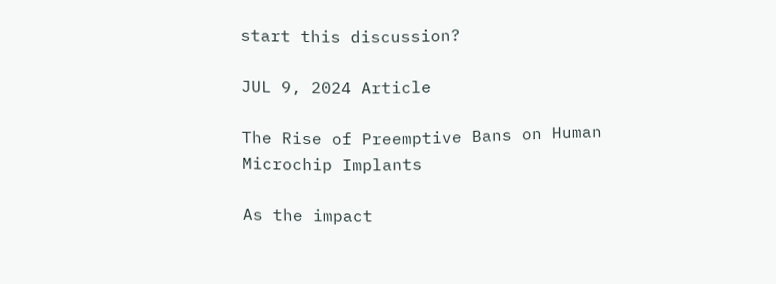start this discussion?

JUL 9, 2024 Article

The Rise of Preemptive Bans on Human Microchip Implants

As the impact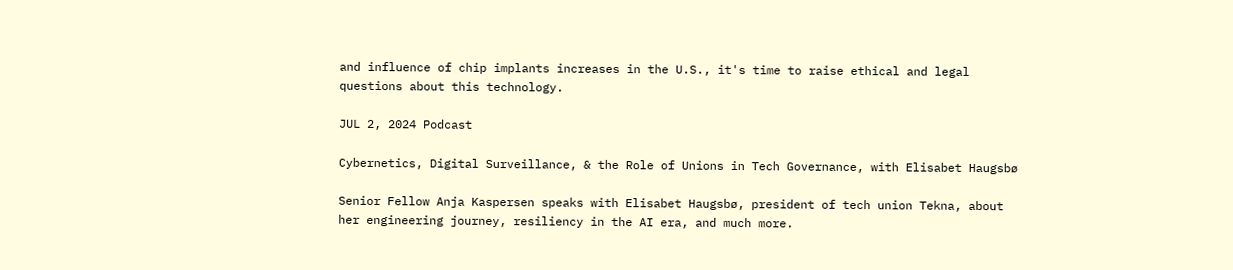and influence of chip implants increases in the U.S., it's time to raise ethical and legal questions about this technology.

JUL 2, 2024 Podcast

Cybernetics, Digital Surveillance, & the Role of Unions in Tech Governance, with Elisabet Haugsbø

Senior Fellow Anja Kaspersen speaks with Elisabet Haugsbø, president of tech union Tekna, about her engineering journey, resiliency in the AI era, and much more.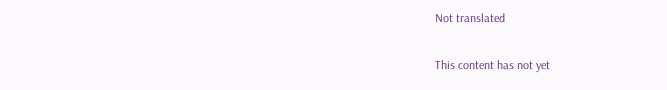Not translated

This content has not yet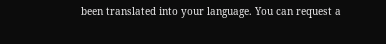been translated into your language. You can request a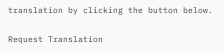translation by clicking the button below.

Request Translation